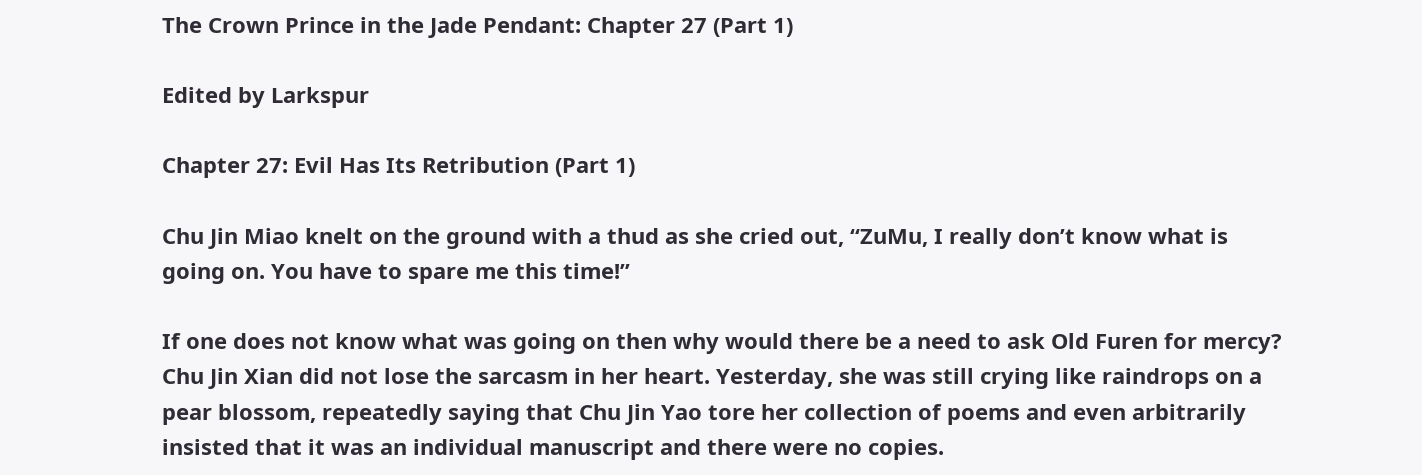The Crown Prince in the Jade Pendant: Chapter 27 (Part 1)

Edited by Larkspur

Chapter 27: Evil Has Its Retribution (Part 1)

Chu Jin Miao knelt on the ground with a thud as she cried out, “ZuMu, I really don’t know what is going on. You have to spare me this time!”

If one does not know what was going on then why would there be a need to ask Old Furen for mercy? Chu Jin Xian did not lose the sarcasm in her heart. Yesterday, she was still crying like raindrops on a pear blossom, repeatedly saying that Chu Jin Yao tore her collection of poems and even arbitrarily insisted that it was an individual manuscript and there were no copies.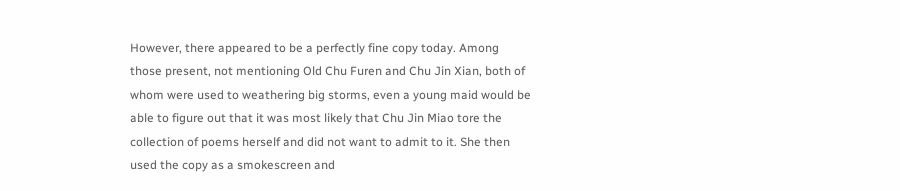However, there appeared to be a perfectly fine copy today. Among those present, not mentioning Old Chu Furen and Chu Jin Xian, both of whom were used to weathering big storms, even a young maid would be able to figure out that it was most likely that Chu Jin Miao tore the collection of poems herself and did not want to admit to it. She then used the copy as a smokescreen and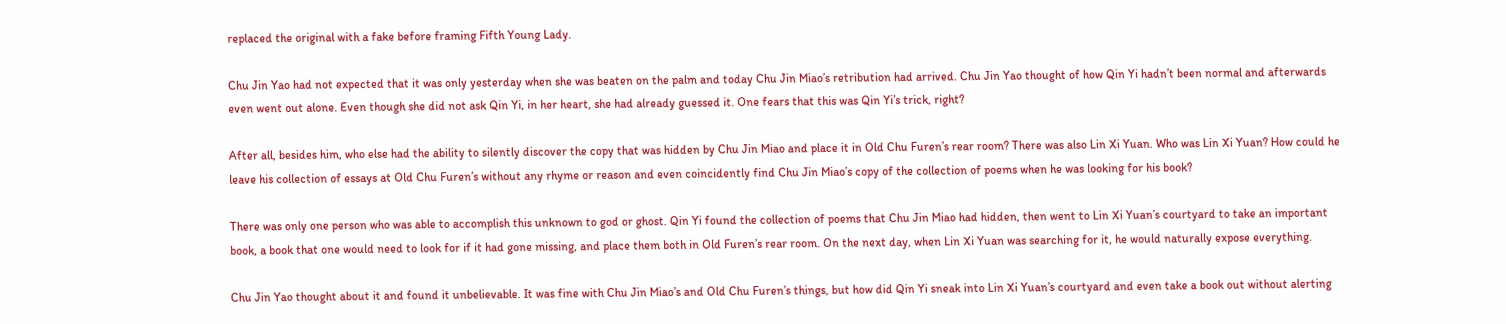replaced the original with a fake before framing Fifth Young Lady.

Chu Jin Yao had not expected that it was only yesterday when she was beaten on the palm and today Chu Jin Miao’s retribution had arrived. Chu Jin Yao thought of how Qin Yi hadn’t been normal and afterwards even went out alone. Even though she did not ask Qin Yi, in her heart, she had already guessed it. One fears that this was Qin Yi’s trick, right?

After all, besides him, who else had the ability to silently discover the copy that was hidden by Chu Jin Miao and place it in Old Chu Furen’s rear room? There was also Lin Xi Yuan. Who was Lin Xi Yuan? How could he leave his collection of essays at Old Chu Furen’s without any rhyme or reason and even coincidently find Chu Jin Miao’s copy of the collection of poems when he was looking for his book?

There was only one person who was able to accomplish this unknown to god or ghost. Qin Yi found the collection of poems that Chu Jin Miao had hidden, then went to Lin Xi Yuan’s courtyard to take an important book, a book that one would need to look for if it had gone missing, and place them both in Old Furen’s rear room. On the next day, when Lin Xi Yuan was searching for it, he would naturally expose everything.

Chu Jin Yao thought about it and found it unbelievable. It was fine with Chu Jin Miao’s and Old Chu Furen’s things, but how did Qin Yi sneak into Lin Xi Yuan’s courtyard and even take a book out without alerting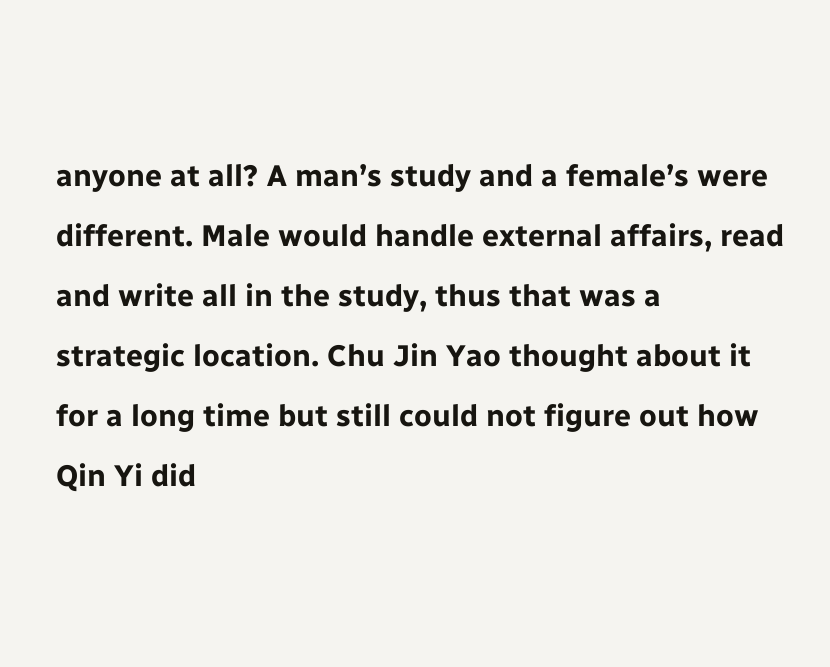anyone at all? A man’s study and a female’s were different. Male would handle external affairs, read and write all in the study, thus that was a strategic location. Chu Jin Yao thought about it for a long time but still could not figure out how Qin Yi did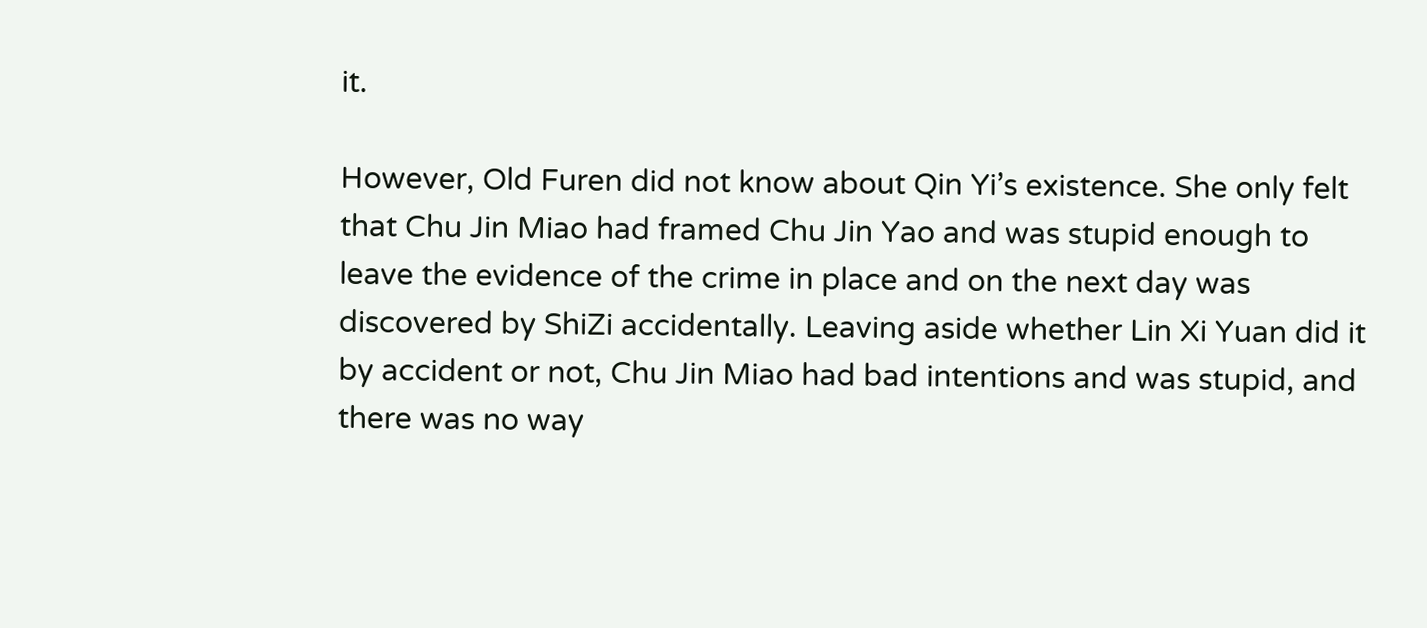it.

However, Old Furen did not know about Qin Yi’s existence. She only felt that Chu Jin Miao had framed Chu Jin Yao and was stupid enough to leave the evidence of the crime in place and on the next day was discovered by ShiZi accidentally. Leaving aside whether Lin Xi Yuan did it by accident or not, Chu Jin Miao had bad intentions and was stupid, and there was no way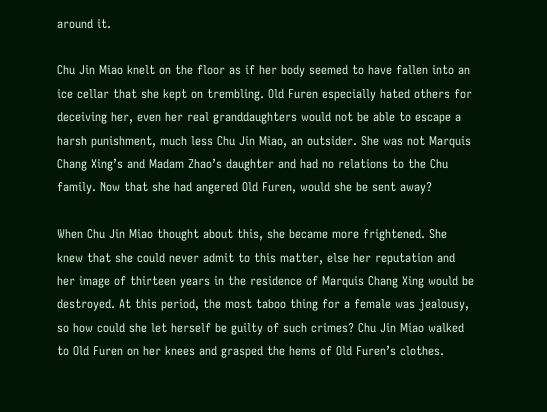around it.

Chu Jin Miao knelt on the floor as if her body seemed to have fallen into an ice cellar that she kept on trembling. Old Furen especially hated others for deceiving her, even her real granddaughters would not be able to escape a harsh punishment, much less Chu Jin Miao, an outsider. She was not Marquis Chang Xing’s and Madam Zhao’s daughter and had no relations to the Chu family. Now that she had angered Old Furen, would she be sent away?

When Chu Jin Miao thought about this, she became more frightened. She knew that she could never admit to this matter, else her reputation and her image of thirteen years in the residence of Marquis Chang Xing would be destroyed. At this period, the most taboo thing for a female was jealousy, so how could she let herself be guilty of such crimes? Chu Jin Miao walked to Old Furen on her knees and grasped the hems of Old Furen’s clothes.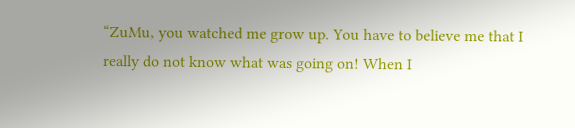“ZuMu, you watched me grow up. You have to believe me that I really do not know what was going on! When I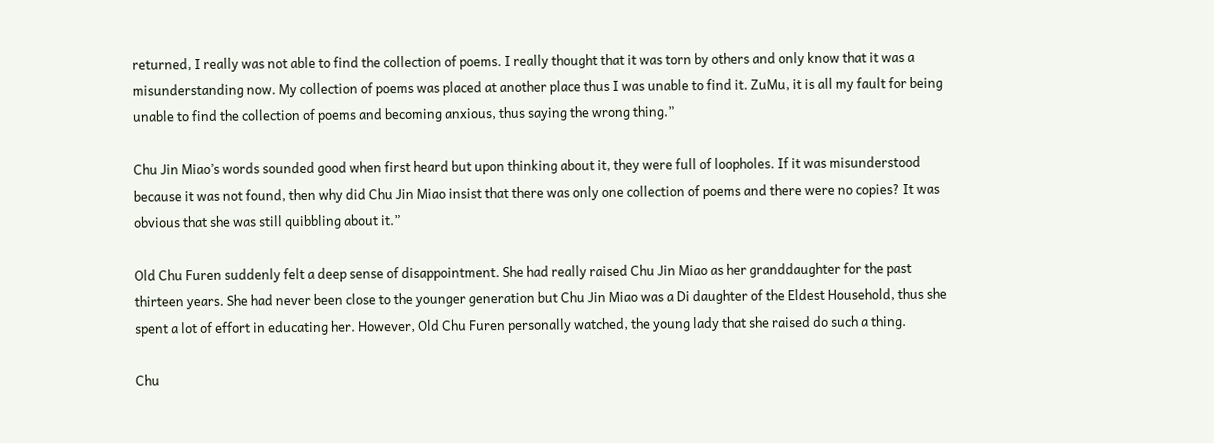returned, I really was not able to find the collection of poems. I really thought that it was torn by others and only know that it was a misunderstanding now. My collection of poems was placed at another place thus I was unable to find it. ZuMu, it is all my fault for being unable to find the collection of poems and becoming anxious, thus saying the wrong thing.”

Chu Jin Miao’s words sounded good when first heard but upon thinking about it, they were full of loopholes. If it was misunderstood because it was not found, then why did Chu Jin Miao insist that there was only one collection of poems and there were no copies? It was obvious that she was still quibbling about it.”

Old Chu Furen suddenly felt a deep sense of disappointment. She had really raised Chu Jin Miao as her granddaughter for the past thirteen years. She had never been close to the younger generation but Chu Jin Miao was a Di daughter of the Eldest Household, thus she spent a lot of effort in educating her. However, Old Chu Furen personally watched, the young lady that she raised do such a thing.

Chu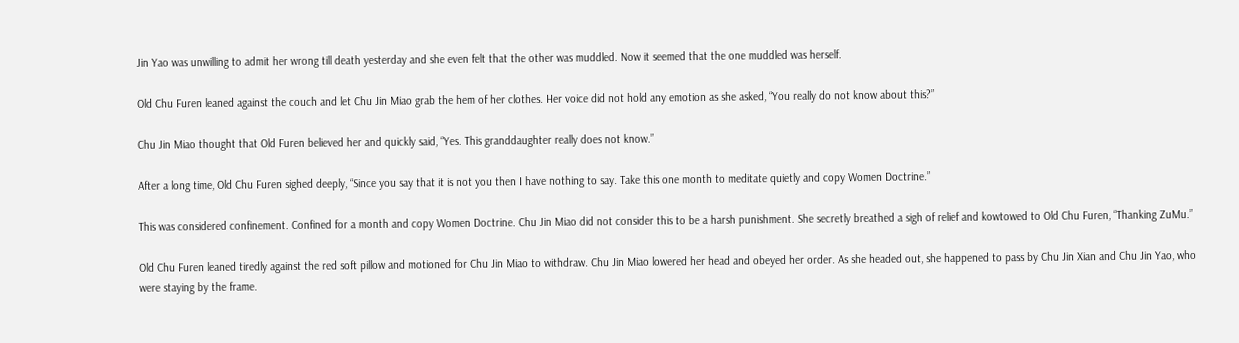Jin Yao was unwilling to admit her wrong till death yesterday and she even felt that the other was muddled. Now it seemed that the one muddled was herself.

Old Chu Furen leaned against the couch and let Chu Jin Miao grab the hem of her clothes. Her voice did not hold any emotion as she asked, “You really do not know about this?”

Chu Jin Miao thought that Old Furen believed her and quickly said, “Yes. This granddaughter really does not know.”

After a long time, Old Chu Furen sighed deeply, “Since you say that it is not you then I have nothing to say. Take this one month to meditate quietly and copy Women Doctrine.”

This was considered confinement. Confined for a month and copy Women Doctrine. Chu Jin Miao did not consider this to be a harsh punishment. She secretly breathed a sigh of relief and kowtowed to Old Chu Furen, “Thanking ZuMu.”

Old Chu Furen leaned tiredly against the red soft pillow and motioned for Chu Jin Miao to withdraw. Chu Jin Miao lowered her head and obeyed her order. As she headed out, she happened to pass by Chu Jin Xian and Chu Jin Yao, who were staying by the frame.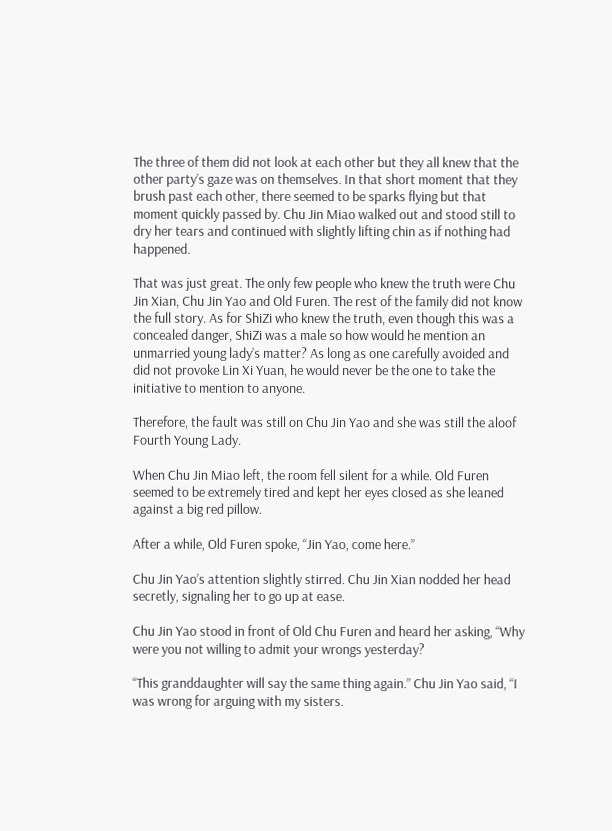The three of them did not look at each other but they all knew that the other party’s gaze was on themselves. In that short moment that they brush past each other, there seemed to be sparks flying but that moment quickly passed by. Chu Jin Miao walked out and stood still to dry her tears and continued with slightly lifting chin as if nothing had happened.

That was just great. The only few people who knew the truth were Chu Jin Xian, Chu Jin Yao and Old Furen. The rest of the family did not know the full story. As for ShiZi who knew the truth, even though this was a concealed danger, ShiZi was a male so how would he mention an unmarried young lady’s matter? As long as one carefully avoided and did not provoke Lin Xi Yuan, he would never be the one to take the initiative to mention to anyone.

Therefore, the fault was still on Chu Jin Yao and she was still the aloof Fourth Young Lady.

When Chu Jin Miao left, the room fell silent for a while. Old Furen seemed to be extremely tired and kept her eyes closed as she leaned against a big red pillow.

After a while, Old Furen spoke, “Jin Yao, come here.”

Chu Jin Yao’s attention slightly stirred. Chu Jin Xian nodded her head secretly, signaling her to go up at ease.

Chu Jin Yao stood in front of Old Chu Furen and heard her asking, “Why were you not willing to admit your wrongs yesterday?

“This granddaughter will say the same thing again.” Chu Jin Yao said, “I was wrong for arguing with my sisters.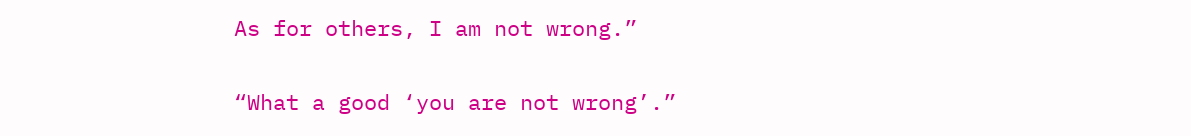As for others, I am not wrong.”

“What a good ‘you are not wrong’.”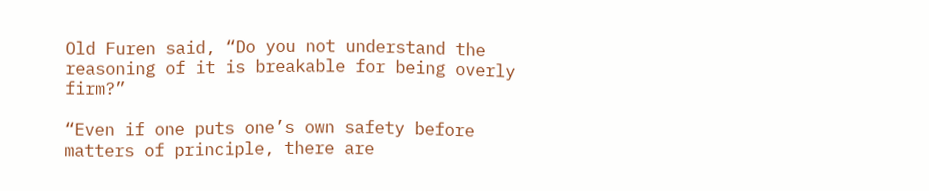Old Furen said, “Do you not understand the reasoning of it is breakable for being overly firm?”

“Even if one puts one’s own safety before matters of principle, there are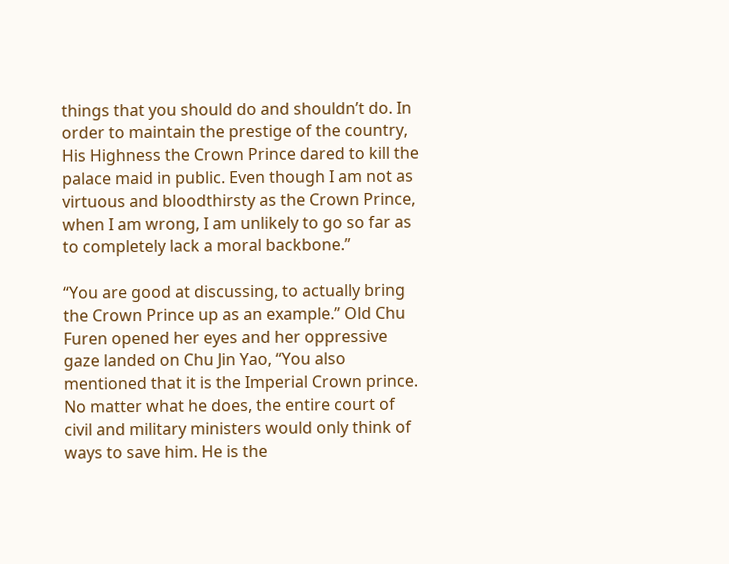things that you should do and shouldn’t do. In order to maintain the prestige of the country, His Highness the Crown Prince dared to kill the palace maid in public. Even though I am not as virtuous and bloodthirsty as the Crown Prince, when I am wrong, I am unlikely to go so far as to completely lack a moral backbone.”

“You are good at discussing, to actually bring the Crown Prince up as an example.” Old Chu Furen opened her eyes and her oppressive gaze landed on Chu Jin Yao, “You also mentioned that it is the Imperial Crown prince. No matter what he does, the entire court of civil and military ministers would only think of ways to save him. He is the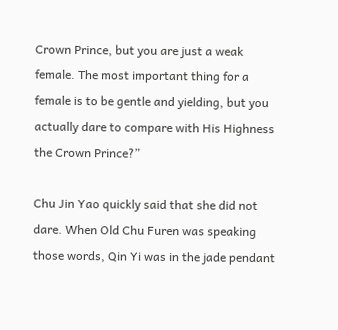Crown Prince, but you are just a weak female. The most important thing for a female is to be gentle and yielding, but you actually dare to compare with His Highness the Crown Prince?”

Chu Jin Yao quickly said that she did not dare. When Old Chu Furen was speaking those words, Qin Yi was in the jade pendant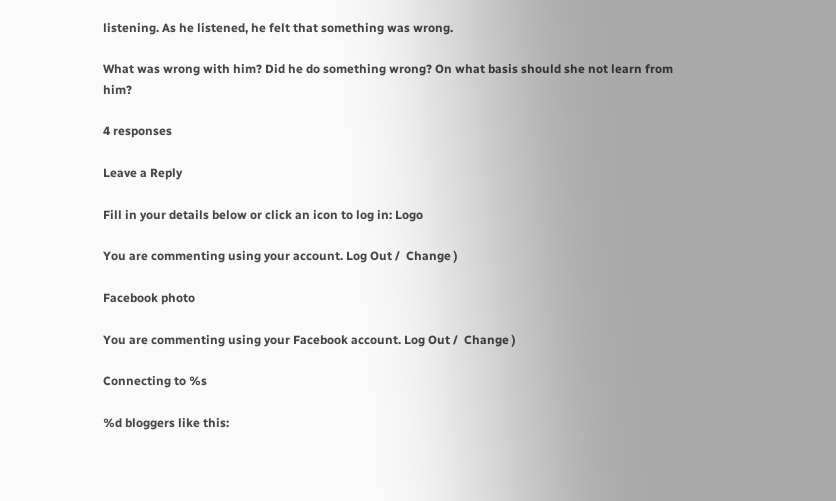listening. As he listened, he felt that something was wrong.

What was wrong with him? Did he do something wrong? On what basis should she not learn from him?

4 responses

Leave a Reply

Fill in your details below or click an icon to log in: Logo

You are commenting using your account. Log Out /  Change )

Facebook photo

You are commenting using your Facebook account. Log Out /  Change )

Connecting to %s

%d bloggers like this: